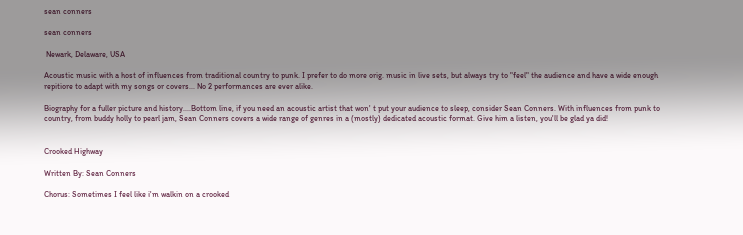sean conners

sean conners

 Newark, Delaware, USA

Acoustic music with a host of influences from traditional country to punk. I prefer to do more orig. music in live sets, but always try to "feel" the audience and have a wide enough repitiore to adapt with my songs or covers... No 2 performances are ever alike.

Biography for a fuller picture and history....Bottom line, if you need an acoustic artist that won' t put your audience to sleep, consider Sean Conners. With influences from punk to country, from buddy holly to pearl jam, Sean Conners covers a wide range of genres in a (mostly) dedicated acoustic format. Give him a listen, you'll be glad ya did!


Crooked Highway

Written By: Sean Conners

Chorus: Sometimes I feel like i'm walkin on a crooked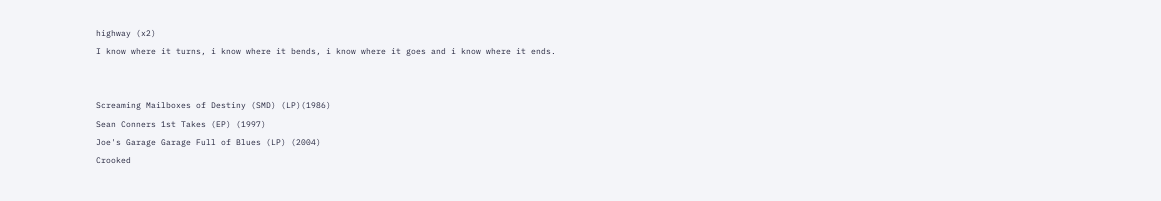highway (x2)
I know where it turns, i know where it bends, i know where it goes and i know where it ends.


Screaming Mailboxes of Destiny (SMD) (LP)(1986)
Sean Conners 1st Takes (EP) (1997)
Joe's Garage Garage Full of Blues (LP) (2004)
Crooked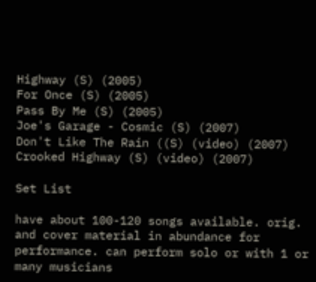Highway (S) (2005)
For Once (S) (2005)
Pass By Me (S) (2005)
Joe's Garage - Cosmic (S) (2007)
Don't Like The Rain ((S) (video) (2007)
Crooked Highway (S) (video) (2007)

Set List

have about 100-120 songs available. orig. and cover material in abundance for performance. can perform solo or with 1 or many musicians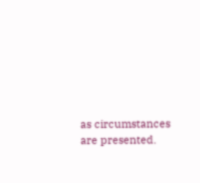as circumstances are presented.